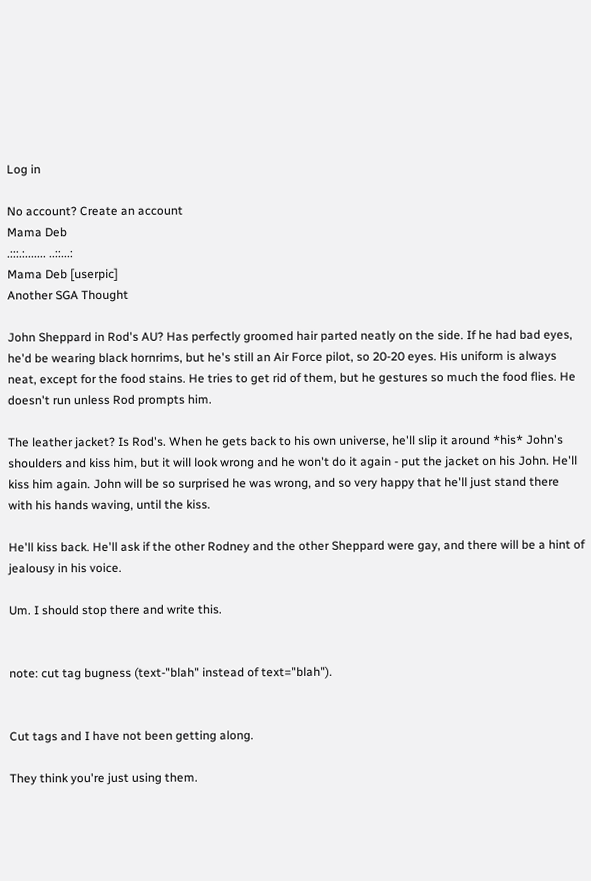Log in

No account? Create an account
Mama Deb
.:::.:....... ..::...:
Mama Deb [userpic]
Another SGA Thought

John Sheppard in Rod's AU? Has perfectly groomed hair parted neatly on the side. If he had bad eyes, he'd be wearing black hornrims, but he's still an Air Force pilot, so 20-20 eyes. His uniform is always neat, except for the food stains. He tries to get rid of them, but he gestures so much the food flies. He doesn't run unless Rod prompts him.

The leather jacket? Is Rod's. When he gets back to his own universe, he'll slip it around *his* John's shoulders and kiss him, but it will look wrong and he won't do it again - put the jacket on his John. He'll kiss him again. John will be so surprised he was wrong, and so very happy that he'll just stand there with his hands waving, until the kiss.

He'll kiss back. He'll ask if the other Rodney and the other Sheppard were gay, and there will be a hint of jealousy in his voice.

Um. I should stop there and write this.


note: cut tag bugness (text-"blah" instead of text="blah").


Cut tags and I have not been getting along.

They think you're just using them.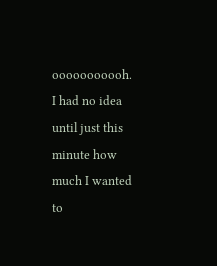ooooooooooh. I had no idea until just this minute how much I wanted to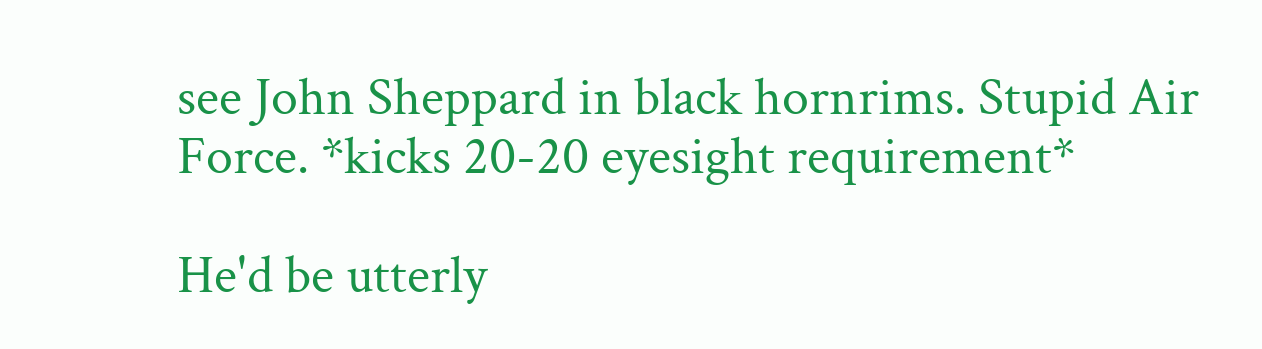see John Sheppard in black hornrims. Stupid Air Force. *kicks 20-20 eyesight requirement*

He'd be utterly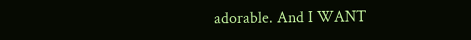adorable. And I WANT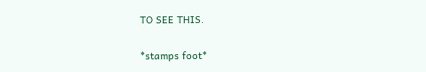TO SEE THIS.

*stamps foot*